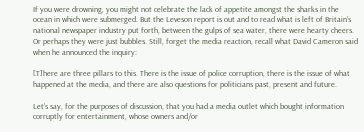If you were drowning, you might not celebrate the lack of appetite amongst the sharks in the ocean in which were submerged. But the Leveson report is out and to read what is left of Britain’s national newspaper industry put forth, between the gulps of sea water, there were hearty cheers. Or perhaps they were just bubbles. Still, forget the media reaction, recall what David Cameron said when he announced the inquiry:

[T]here are three pillars to this. There is the issue of police corruption, there is the issue of what happened at the media, and there are also questions for politicians past, present and future.

Let’s say, for the purposes of discussion, that you had a media outlet which bought information corruptly for entertainment, whose owners and/or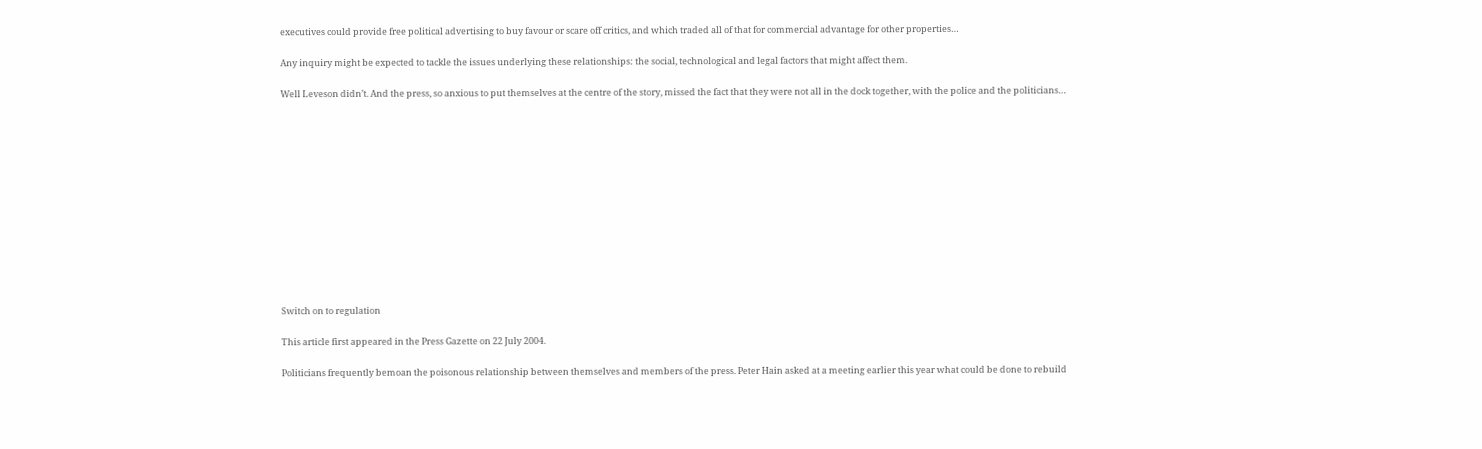executives could provide free political advertising to buy favour or scare off critics, and which traded all of that for commercial advantage for other properties…

Any inquiry might be expected to tackle the issues underlying these relationships: the social, technological and legal factors that might affect them.

Well Leveson didn’t. And the press, so anxious to put themselves at the centre of the story, missed the fact that they were not all in the dock together, with the police and the politicians…













Switch on to regulation

This article first appeared in the Press Gazette on 22 July 2004.

Politicians frequently bemoan the poisonous relationship between themselves and members of the press. Peter Hain asked at a meeting earlier this year what could be done to rebuild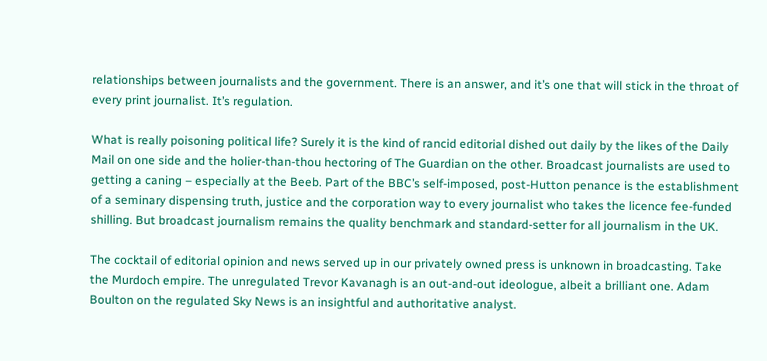relationships between journalists and the government. There is an answer, and it’s one that will stick in the throat of every print journalist. It’s regulation.

What is really poisoning political life? Surely it is the kind of rancid editorial dished out daily by the likes of the Daily Mail on one side and the holier-than-thou hectoring of The Guardian on the other. Broadcast journalists are used to getting a caning – especially at the Beeb. Part of the BBC’s self-imposed, post-Hutton penance is the establishment of a seminary dispensing truth, justice and the corporation way to every journalist who takes the licence fee-funded shilling. But broadcast journalism remains the quality benchmark and standard-setter for all journalism in the UK.

The cocktail of editorial opinion and news served up in our privately owned press is unknown in broadcasting. Take the Murdoch empire. The unregulated Trevor Kavanagh is an out-and-out ideologue, albeit a brilliant one. Adam Boulton on the regulated Sky News is an insightful and authoritative analyst.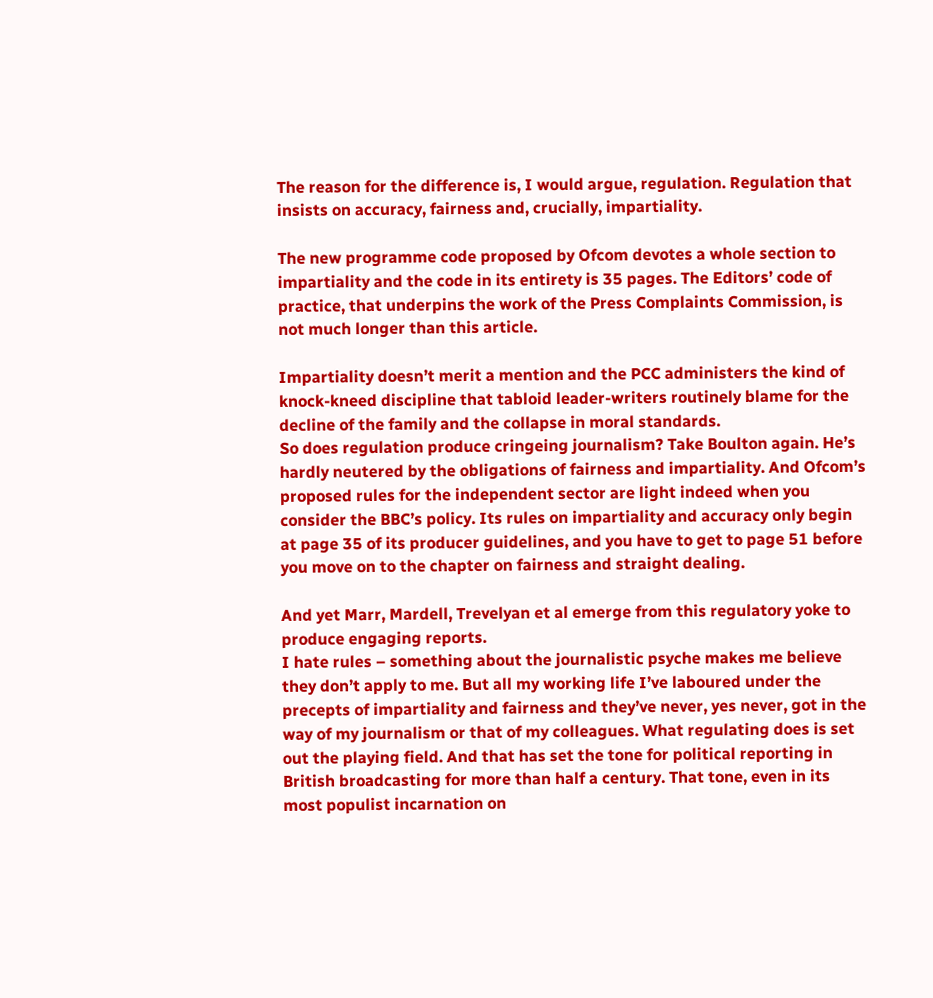The reason for the difference is, I would argue, regulation. Regulation that insists on accuracy, fairness and, crucially, impartiality.

The new programme code proposed by Ofcom devotes a whole section to impartiality and the code in its entirety is 35 pages. The Editors’ code of practice, that underpins the work of the Press Complaints Commission, is not much longer than this article.

Impartiality doesn’t merit a mention and the PCC administers the kind of knock-kneed discipline that tabloid leader-writers routinely blame for the decline of the family and the collapse in moral standards.
So does regulation produce cringeing journalism? Take Boulton again. He’s hardly neutered by the obligations of fairness and impartiality. And Ofcom’s proposed rules for the independent sector are light indeed when you consider the BBC’s policy. Its rules on impartiality and accuracy only begin at page 35 of its producer guidelines, and you have to get to page 51 before you move on to the chapter on fairness and straight dealing.

And yet Marr, Mardell, Trevelyan et al emerge from this regulatory yoke to produce engaging reports.
I hate rules – something about the journalistic psyche makes me believe they don’t apply to me. But all my working life I’ve laboured under the precepts of impartiality and fairness and they’ve never, yes never, got in the way of my journalism or that of my colleagues. What regulating does is set out the playing field. And that has set the tone for political reporting in British broadcasting for more than half a century. That tone, even in its most populist incarnation on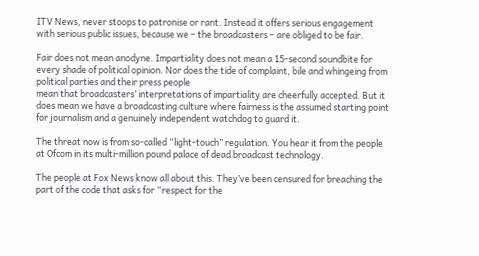ITV News, never stoops to patronise or rant. Instead it offers serious engagement with serious public issues, because we – the broadcasters – are obliged to be fair.

Fair does not mean anodyne. Impartiality does not mean a 15-second soundbite for every shade of political opinion. Nor does the tide of complaint, bile and whingeing from political parties and their press people
mean that broadcasters’ interpretations of impartiality are cheerfully accepted. But it does mean we have a broadcasting culture where fairness is the assumed starting point for journalism and a genuinely independent watchdog to guard it.

The threat now is from so-called “light-touch” regulation. You hear it from the people at Ofcom in its multi-million pound palace of dead broadcast technology.

The people at Fox News know all about this. They’ve been censured for breaching the part of the code that asks for “respect for the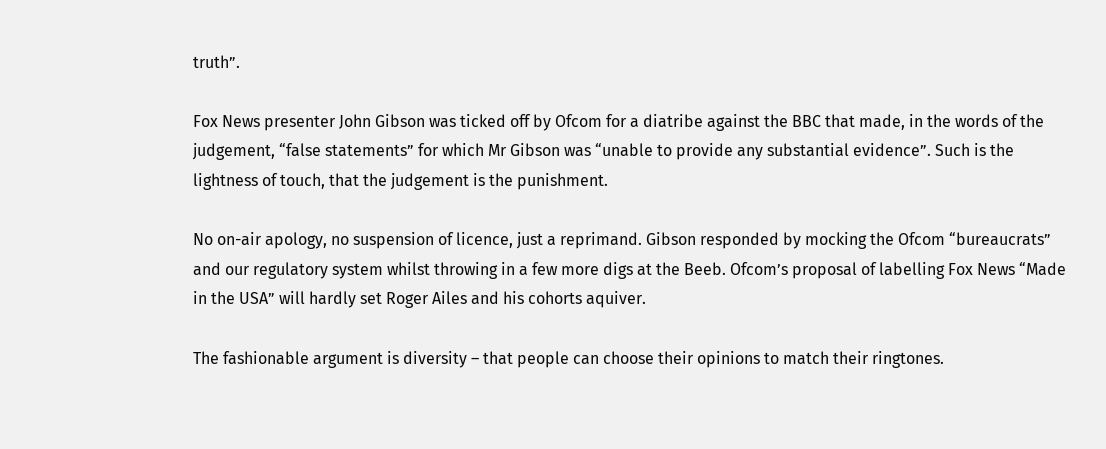truth”.

Fox News presenter John Gibson was ticked off by Ofcom for a diatribe against the BBC that made, in the words of the judgement, “false statements” for which Mr Gibson was “unable to provide any substantial evidence”. Such is the lightness of touch, that the judgement is the punishment.

No on-air apology, no suspension of licence, just a reprimand. Gibson responded by mocking the Ofcom “bureaucrats” and our regulatory system whilst throwing in a few more digs at the Beeb. Ofcom’s proposal of labelling Fox News “Made in the USA” will hardly set Roger Ailes and his cohorts aquiver.

The fashionable argument is diversity – that people can choose their opinions to match their ringtones.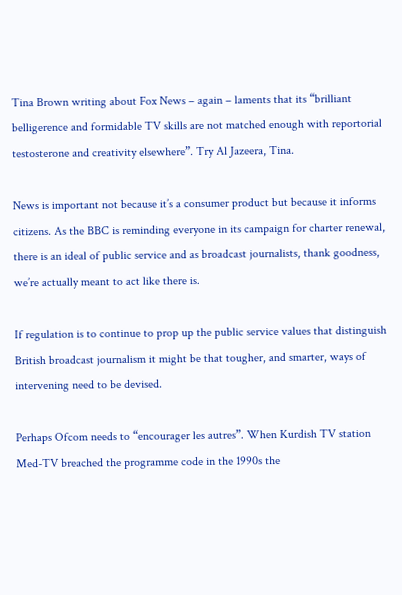Tina Brown writing about Fox News – again – laments that its “brilliant belligerence and formidable TV skills are not matched enough with reportorial testosterone and creativity elsewhere”. Try Al Jazeera, Tina.

News is important not because it’s a consumer product but because it informs citizens. As the BBC is reminding everyone in its campaign for charter renewal, there is an ideal of public service and as broadcast journalists, thank goodness, we’re actually meant to act like there is.

If regulation is to continue to prop up the public service values that distinguish British broadcast journalism it might be that tougher, and smarter, ways of intervening need to be devised.

Perhaps Ofcom needs to “encourager les autres”. When Kurdish TV station Med-TV breached the programme code in the 1990s the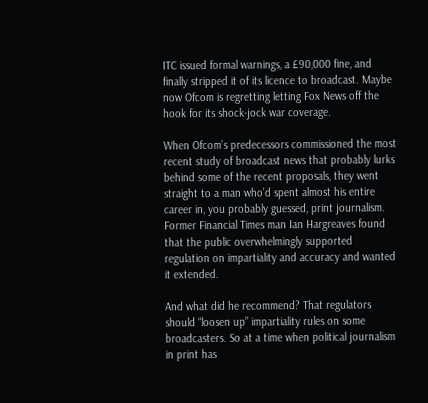ITC issued formal warnings, a £90,000 fine, and finally stripped it of its licence to broadcast. Maybe now Ofcom is regretting letting Fox News off the hook for its shock-jock war coverage.

When Ofcom’s predecessors commissioned the most recent study of broadcast news that probably lurks behind some of the recent proposals, they went straight to a man who’d spent almost his entire career in, you probably guessed, print journalism. Former Financial Times man Ian Hargreaves found that the public overwhelmingly supported regulation on impartiality and accuracy and wanted it extended.

And what did he recommend? That regulators should “loosen up” impartiality rules on some broadcasters. So at a time when political journalism in print has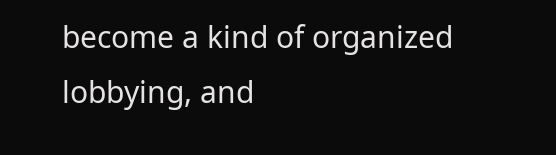become a kind of organized lobbying, and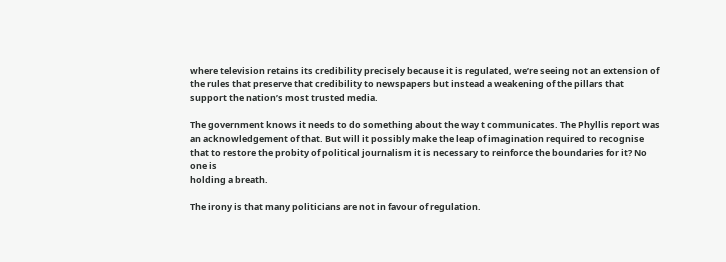where television retains its credibility precisely because it is regulated, we’re seeing not an extension of the rules that preserve that credibility to newspapers but instead a weakening of the pillars that support the nation’s most trusted media.

The government knows it needs to do something about the way t communicates. The Phyllis report was an acknowledgement of that. But will it possibly make the leap of imagination required to recognise that to restore the probity of political journalism it is necessary to reinforce the boundaries for it? No one is
holding a breath.

The irony is that many politicians are not in favour of regulation.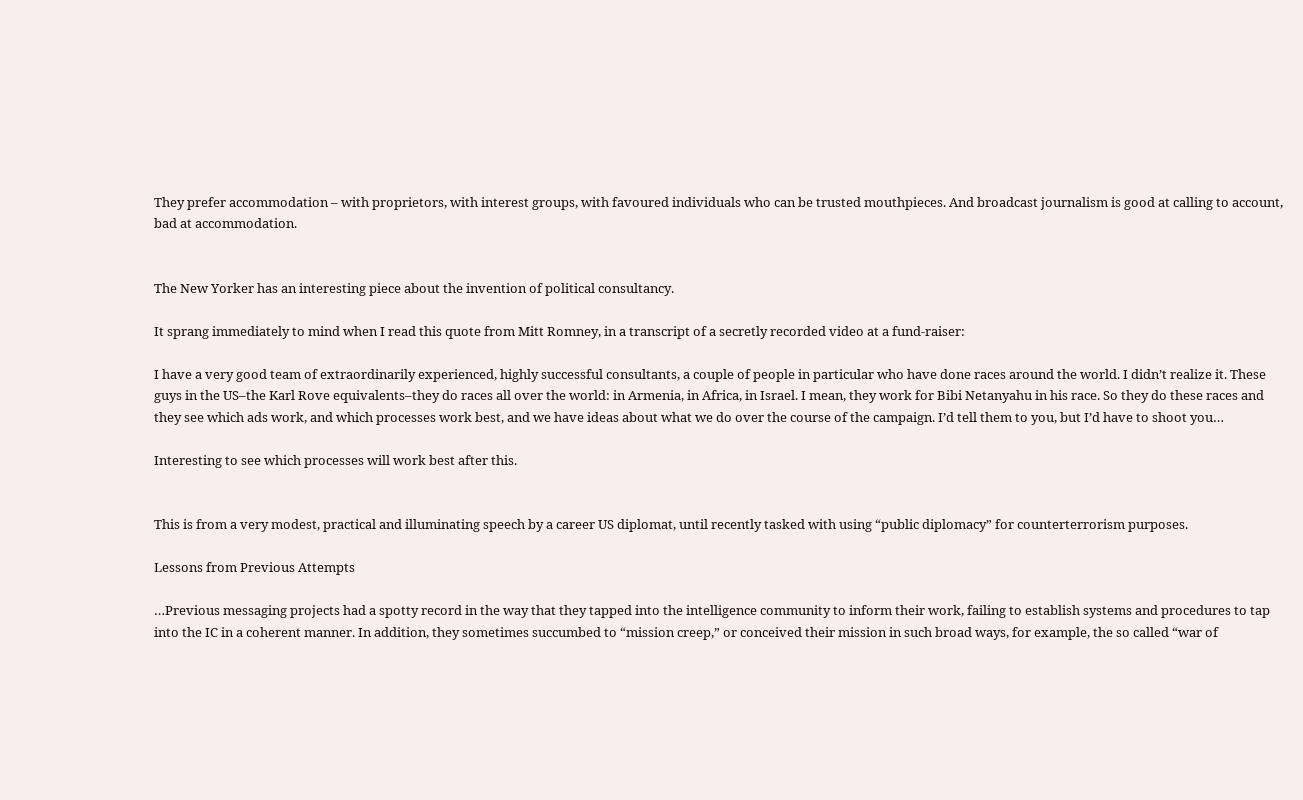They prefer accommodation – with proprietors, with interest groups, with favoured individuals who can be trusted mouthpieces. And broadcast journalism is good at calling to account, bad at accommodation.


The New Yorker has an interesting piece about the invention of political consultancy.

It sprang immediately to mind when I read this quote from Mitt Romney, in a transcript of a secretly recorded video at a fund-raiser:

I have a very good team of extraordinarily experienced, highly successful consultants, a couple of people in particular who have done races around the world. I didn’t realize it. These guys in the US–the Karl Rove equivalents–they do races all over the world: in Armenia, in Africa, in Israel. I mean, they work for Bibi Netanyahu in his race. So they do these races and they see which ads work, and which processes work best, and we have ideas about what we do over the course of the campaign. I’d tell them to you, but I’d have to shoot you…

Interesting to see which processes will work best after this.


This is from a very modest, practical and illuminating speech by a career US diplomat, until recently tasked with using “public diplomacy” for counterterrorism purposes.

Lessons from Previous Attempts

…Previous messaging projects had a spotty record in the way that they tapped into the intelligence community to inform their work, failing to establish systems and procedures to tap into the IC in a coherent manner. In addition, they sometimes succumbed to “mission creep,” or conceived their mission in such broad ways, for example, the so called “war of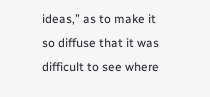ideas,” as to make it so diffuse that it was difficult to see where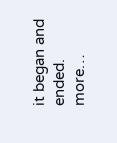it began and ended. more…